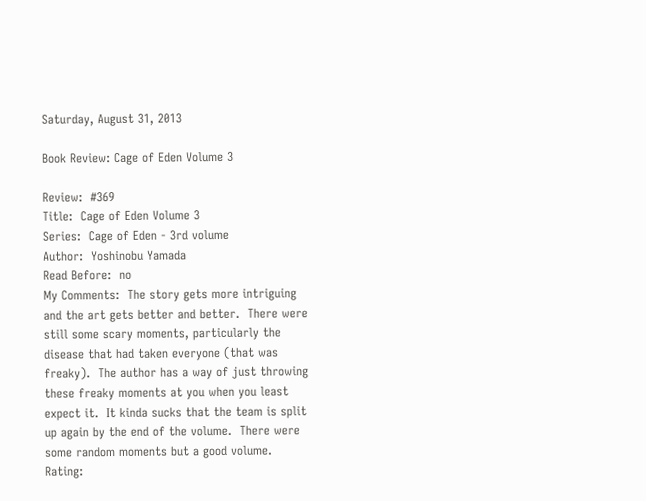Saturday, August 31, 2013

Book Review: Cage of Eden Volume 3

Review:  #369
Title:  Cage of Eden Volume 3
Series:  Cage of Eden - 3rd volume
Author:  Yoshinobu Yamada
Read Before:  no
My Comments:  The story gets more intriguing and the art gets better and better.  There were still some scary moments, particularly the disease that had taken everyone (that was freaky).  The author has a way of just throwing these freaky moments at you when you least expect it.  It kinda sucks that the team is split up again by the end of the volume.  There were some random moments but a good volume.
Rating: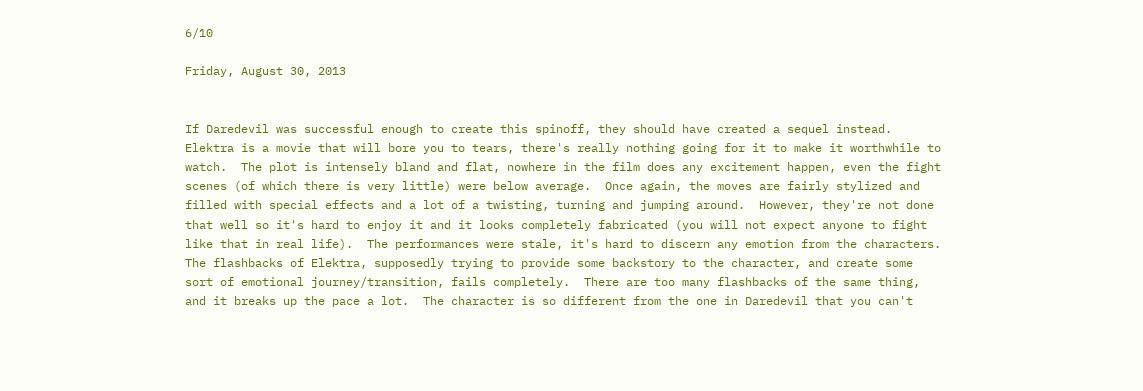6/10

Friday, August 30, 2013


If Daredevil was successful enough to create this spinoff, they should have created a sequel instead.  Elektra is a movie that will bore you to tears, there's really nothing going for it to make it worthwhile to watch.  The plot is intensely bland and flat, nowhere in the film does any excitement happen, even the fight scenes (of which there is very little) were below average.  Once again, the moves are fairly stylized and filled with special effects and a lot of a twisting, turning and jumping around.  However, they're not done that well so it's hard to enjoy it and it looks completely fabricated (you will not expect anyone to fight like that in real life).  The performances were stale, it's hard to discern any emotion from the characters.  The flashbacks of Elektra, supposedly trying to provide some backstory to the character, and create some sort of emotional journey/transition, fails completely.  There are too many flashbacks of the same thing, and it breaks up the pace a lot.  The character is so different from the one in Daredevil that you can't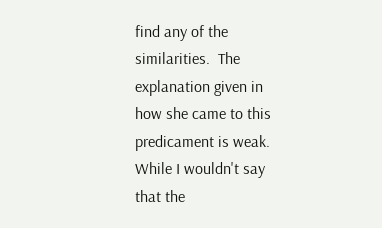find any of the similarities.  The explanation given in how she came to this predicament is weak.  While I wouldn't say that the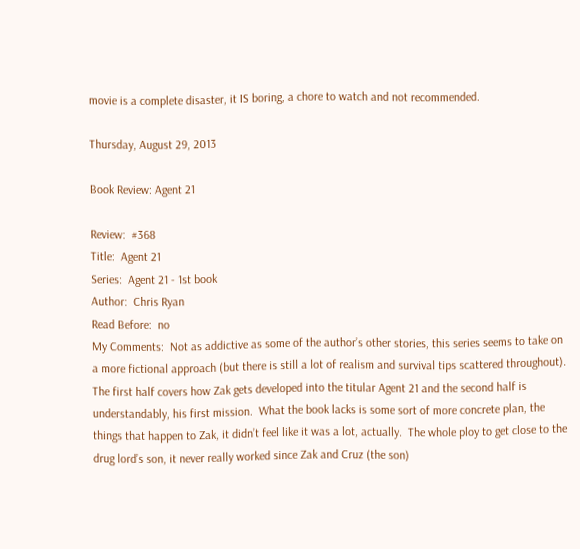movie is a complete disaster, it IS boring, a chore to watch and not recommended.

Thursday, August 29, 2013

Book Review: Agent 21

Review:  #368
Title:  Agent 21
Series:  Agent 21 - 1st book
Author:  Chris Ryan
Read Before:  no
My Comments:  Not as addictive as some of the author’s other stories, this series seems to take on a more fictional approach (but there is still a lot of realism and survival tips scattered throughout).  The first half covers how Zak gets developed into the titular Agent 21 and the second half is understandably, his first mission.  What the book lacks is some sort of more concrete plan, the things that happen to Zak, it didn’t feel like it was a lot, actually.  The whole ploy to get close to the drug lord’s son, it never really worked since Zak and Cruz (the son)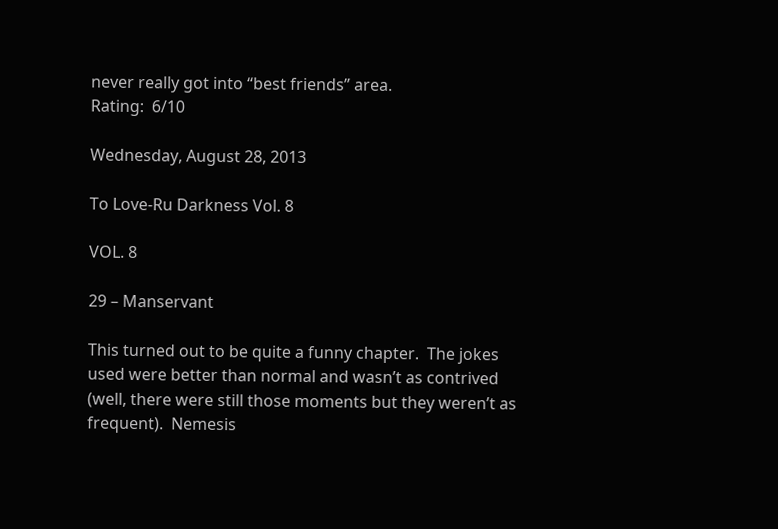never really got into “best friends” area.
Rating:  6/10

Wednesday, August 28, 2013

To Love-Ru Darkness Vol. 8

VOL. 8

29 – Manservant

This turned out to be quite a funny chapter.  The jokes used were better than normal and wasn’t as contrived (well, there were still those moments but they weren’t as frequent).  Nemesis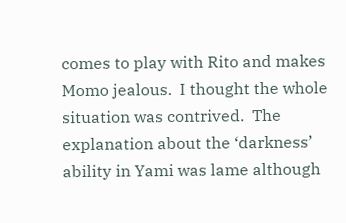comes to play with Rito and makes Momo jealous.  I thought the whole situation was contrived.  The explanation about the ‘darkness’ ability in Yami was lame although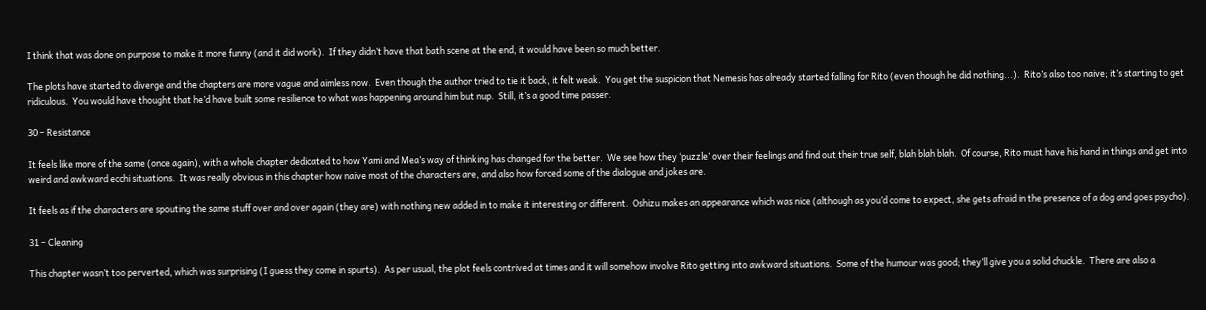I think that was done on purpose to make it more funny (and it did work).  If they didn’t have that bath scene at the end, it would have been so much better.

The plots have started to diverge and the chapters are more vague and aimless now.  Even though the author tried to tie it back, it felt weak.  You get the suspicion that Nemesis has already started falling for Rito (even though he did nothing...).  Rito’s also too naive; it’s starting to get ridiculous.  You would have thought that he’d have built some resilience to what was happening around him but nup.  Still, it’s a good time passer.

30 – Resistance

It feels like more of the same (once again), with a whole chapter dedicated to how Yami and Mea’s way of thinking has changed for the better.  We see how they ‘puzzle’ over their feelings and find out their true self, blah blah blah.  Of course, Rito must have his hand in things and get into weird and awkward ecchi situations.  It was really obvious in this chapter how naive most of the characters are, and also how forced some of the dialogue and jokes are.

It feels as if the characters are spouting the same stuff over and over again (they are) with nothing new added in to make it interesting or different.  Oshizu makes an appearance which was nice (although as you’d come to expect, she gets afraid in the presence of a dog and goes psycho).

31 – Cleaning

This chapter wasn’t too perverted, which was surprising (I guess they come in spurts).  As per usual, the plot feels contrived at times and it will somehow involve Rito getting into awkward situations.  Some of the humour was good; they’ll give you a solid chuckle.  There are also a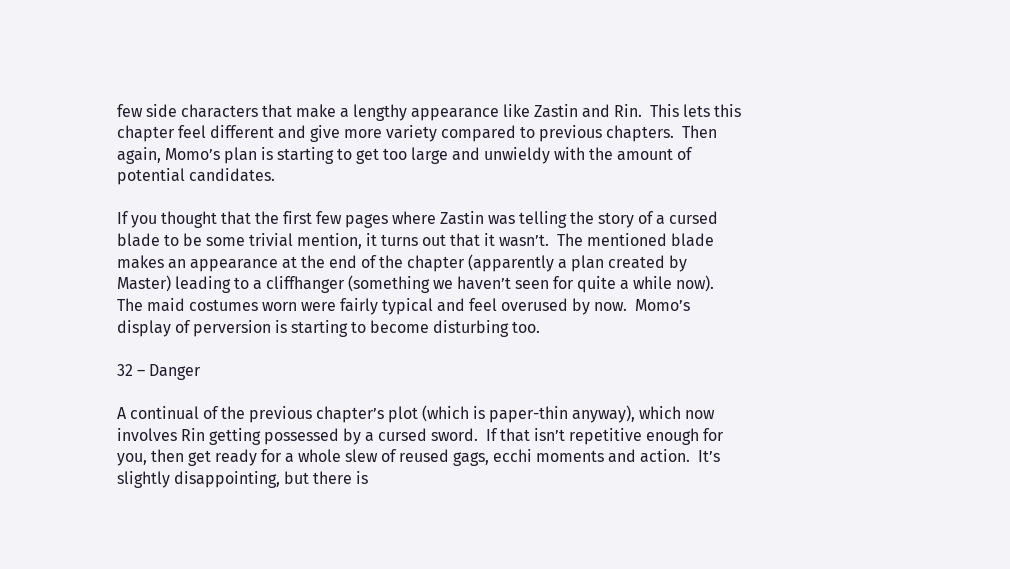few side characters that make a lengthy appearance like Zastin and Rin.  This lets this chapter feel different and give more variety compared to previous chapters.  Then again, Momo’s plan is starting to get too large and unwieldy with the amount of potential candidates.

If you thought that the first few pages where Zastin was telling the story of a cursed blade to be some trivial mention, it turns out that it wasn’t.  The mentioned blade makes an appearance at the end of the chapter (apparently a plan created by Master) leading to a cliffhanger (something we haven’t seen for quite a while now).  The maid costumes worn were fairly typical and feel overused by now.  Momo’s display of perversion is starting to become disturbing too.

32 – Danger

A continual of the previous chapter’s plot (which is paper-thin anyway), which now involves Rin getting possessed by a cursed sword.  If that isn’t repetitive enough for you, then get ready for a whole slew of reused gags, ecchi moments and action.  It’s slightly disappointing, but there is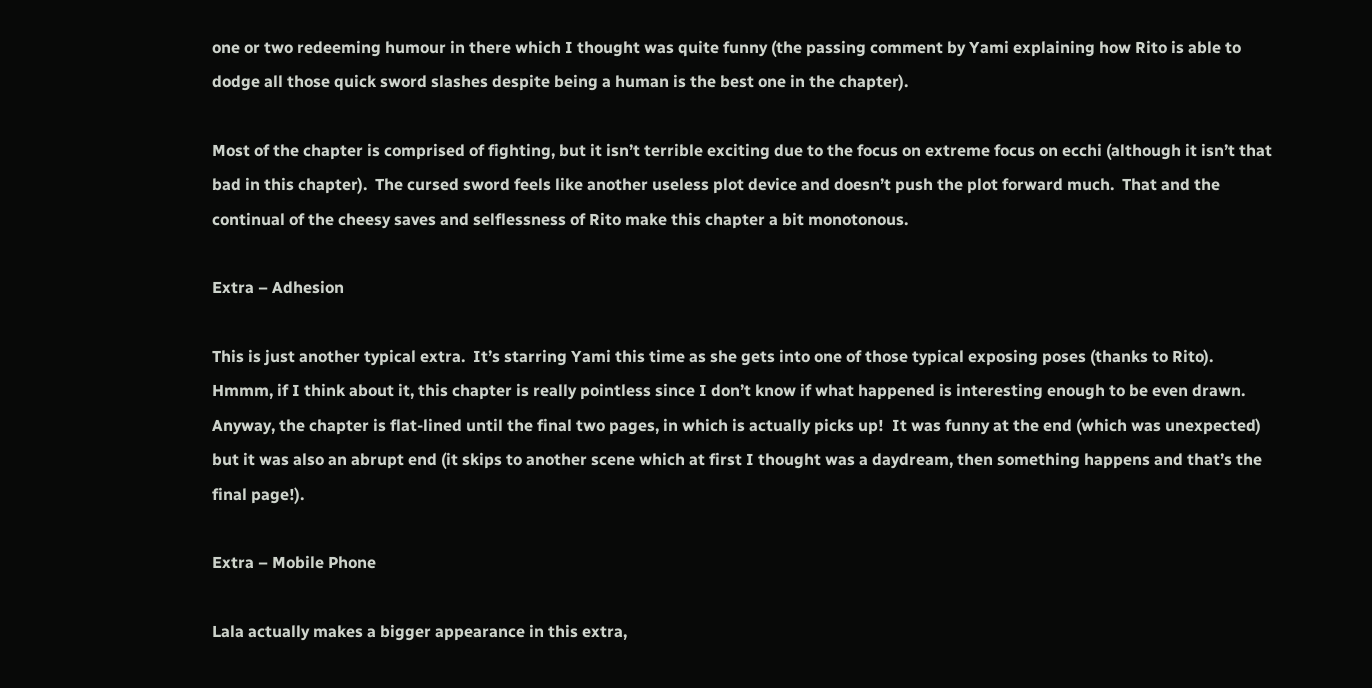one or two redeeming humour in there which I thought was quite funny (the passing comment by Yami explaining how Rito is able to dodge all those quick sword slashes despite being a human is the best one in the chapter).

Most of the chapter is comprised of fighting, but it isn’t terrible exciting due to the focus on extreme focus on ecchi (although it isn’t that bad in this chapter).  The cursed sword feels like another useless plot device and doesn’t push the plot forward much.  That and the continual of the cheesy saves and selflessness of Rito make this chapter a bit monotonous.

Extra – Adhesion

This is just another typical extra.  It’s starring Yami this time as she gets into one of those typical exposing poses (thanks to Rito).  Hmmm, if I think about it, this chapter is really pointless since I don’t know if what happened is interesting enough to be even drawn.  Anyway, the chapter is flat-lined until the final two pages, in which is actually picks up!  It was funny at the end (which was unexpected) but it was also an abrupt end (it skips to another scene which at first I thought was a daydream, then something happens and that’s the final page!).

Extra – Mobile Phone

Lala actually makes a bigger appearance in this extra,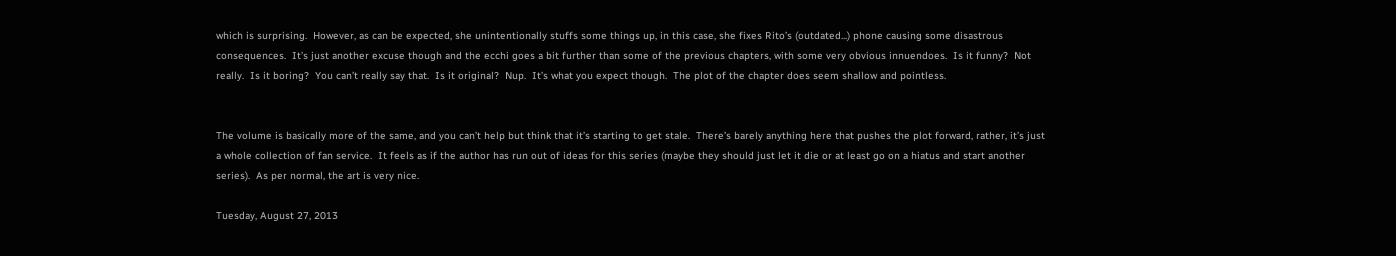which is surprising.  However, as can be expected, she unintentionally stuffs some things up, in this case, she fixes Rito’s (outdated...) phone causing some disastrous consequences.  It’s just another excuse though and the ecchi goes a bit further than some of the previous chapters, with some very obvious innuendoes.  Is it funny?  Not really.  Is it boring?  You can’t really say that.  Is it original?  Nup.  It’s what you expect though.  The plot of the chapter does seem shallow and pointless.


The volume is basically more of the same, and you can’t help but think that it’s starting to get stale.  There’s barely anything here that pushes the plot forward, rather, it’s just a whole collection of fan service.  It feels as if the author has run out of ideas for this series (maybe they should just let it die or at least go on a hiatus and start another series).  As per normal, the art is very nice.

Tuesday, August 27, 2013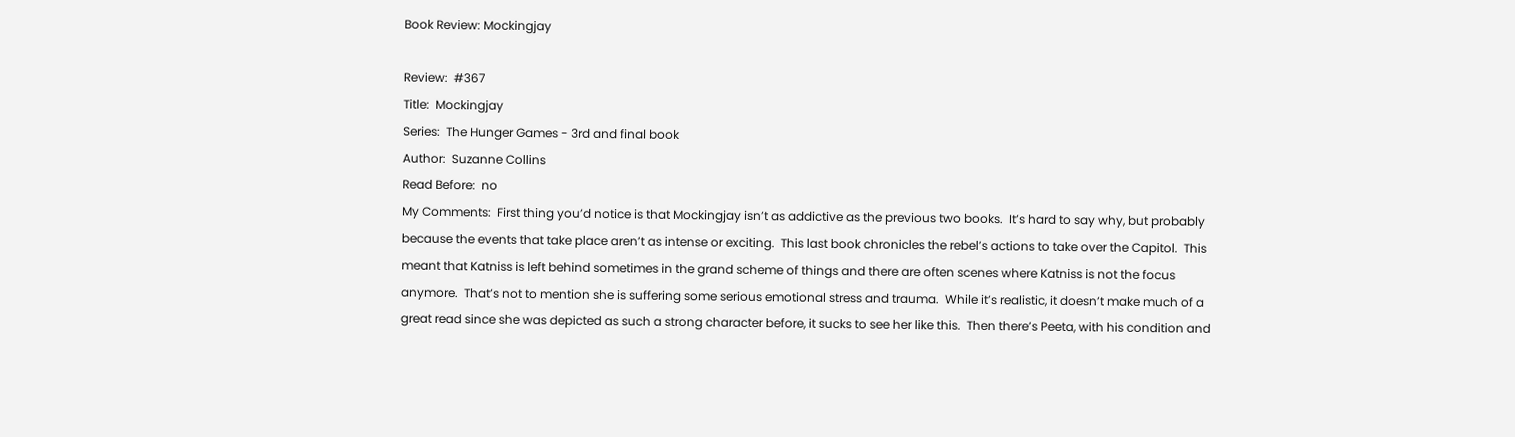Book Review: Mockingjay

Review:  #367
Title:  Mockingjay
Series:  The Hunger Games - 3rd and final book
Author:  Suzanne Collins
Read Before:  no
My Comments:  First thing you’d notice is that Mockingjay isn’t as addictive as the previous two books.  It’s hard to say why, but probably because the events that take place aren’t as intense or exciting.  This last book chronicles the rebel’s actions to take over the Capitol.  This meant that Katniss is left behind sometimes in the grand scheme of things and there are often scenes where Katniss is not the focus anymore.  That’s not to mention she is suffering some serious emotional stress and trauma.  While it’s realistic, it doesn’t make much of a great read since she was depicted as such a strong character before, it sucks to see her like this.  Then there’s Peeta, with his condition and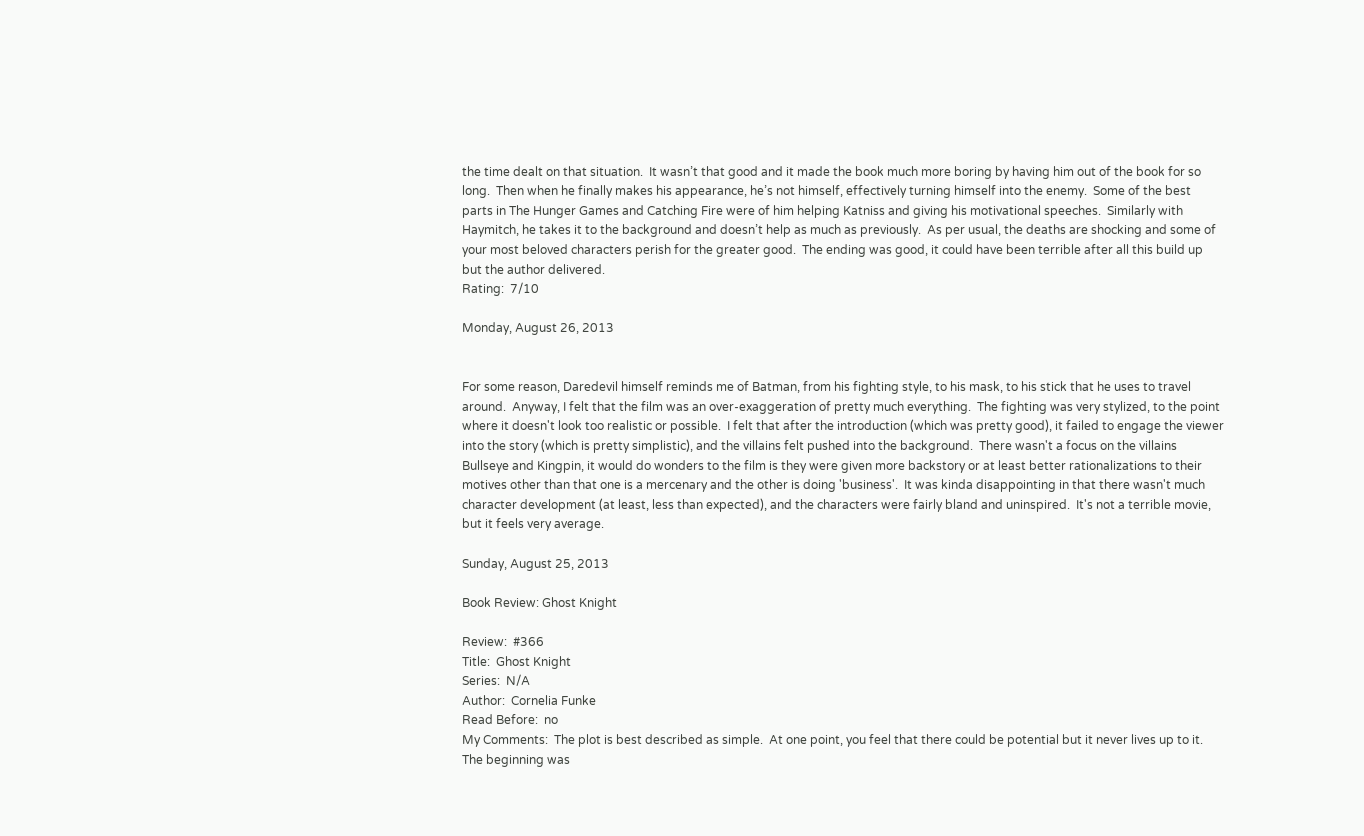the time dealt on that situation.  It wasn’t that good and it made the book much more boring by having him out of the book for so long.  Then when he finally makes his appearance, he’s not himself, effectively turning himself into the enemy.  Some of the best parts in The Hunger Games and Catching Fire were of him helping Katniss and giving his motivational speeches.  Similarly with Haymitch, he takes it to the background and doesn’t help as much as previously.  As per usual, the deaths are shocking and some of your most beloved characters perish for the greater good.  The ending was good, it could have been terrible after all this build up but the author delivered.
Rating:  7/10

Monday, August 26, 2013


For some reason, Daredevil himself reminds me of Batman, from his fighting style, to his mask, to his stick that he uses to travel around.  Anyway, I felt that the film was an over-exaggeration of pretty much everything.  The fighting was very stylized, to the point where it doesn't look too realistic or possible.  I felt that after the introduction (which was pretty good), it failed to engage the viewer into the story (which is pretty simplistic), and the villains felt pushed into the background.  There wasn't a focus on the villains Bullseye and Kingpin, it would do wonders to the film is they were given more backstory or at least better rationalizations to their motives other than that one is a mercenary and the other is doing 'business'.  It was kinda disappointing in that there wasn't much character development (at least, less than expected), and the characters were fairly bland and uninspired.  It's not a terrible movie, but it feels very average.

Sunday, August 25, 2013

Book Review: Ghost Knight

Review:  #366
Title:  Ghost Knight
Series:  N/A
Author:  Cornelia Funke
Read Before:  no
My Comments:  The plot is best described as simple.  At one point, you feel that there could be potential but it never lives up to it.  The beginning was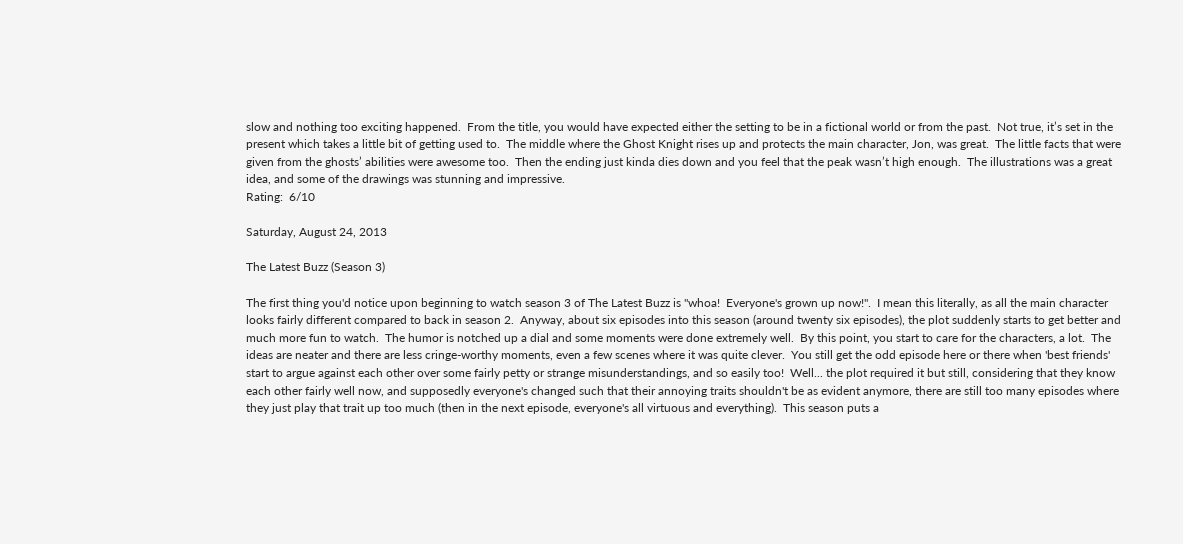slow and nothing too exciting happened.  From the title, you would have expected either the setting to be in a fictional world or from the past.  Not true, it’s set in the present which takes a little bit of getting used to.  The middle where the Ghost Knight rises up and protects the main character, Jon, was great.  The little facts that were given from the ghosts’ abilities were awesome too.  Then the ending just kinda dies down and you feel that the peak wasn’t high enough.  The illustrations was a great idea, and some of the drawings was stunning and impressive.
Rating:  6/10

Saturday, August 24, 2013

The Latest Buzz (Season 3)

The first thing you'd notice upon beginning to watch season 3 of The Latest Buzz is "whoa!  Everyone's grown up now!".  I mean this literally, as all the main character looks fairly different compared to back in season 2.  Anyway, about six episodes into this season (around twenty six episodes), the plot suddenly starts to get better and much more fun to watch.  The humor is notched up a dial and some moments were done extremely well.  By this point, you start to care for the characters, a lot.  The ideas are neater and there are less cringe-worthy moments, even a few scenes where it was quite clever.  You still get the odd episode here or there when 'best friends' start to argue against each other over some fairly petty or strange misunderstandings, and so easily too!  Well... the plot required it but still, considering that they know each other fairly well now, and supposedly everyone's changed such that their annoying traits shouldn't be as evident anymore, there are still too many episodes where they just play that trait up too much (then in the next episode, everyone's all virtuous and everything).  This season puts a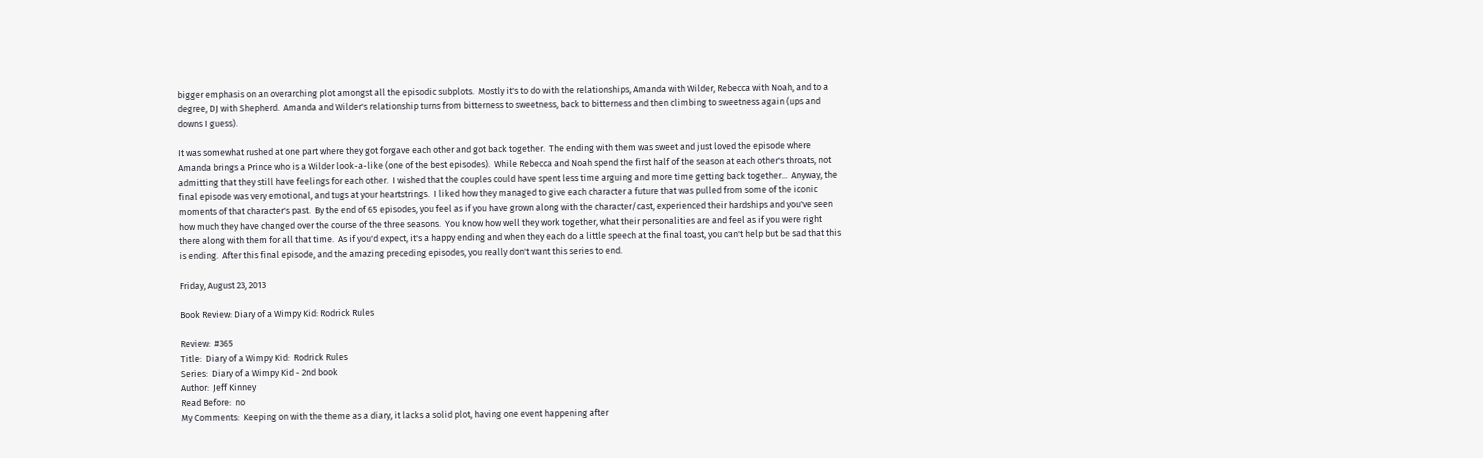bigger emphasis on an overarching plot amongst all the episodic subplots.  Mostly it's to do with the relationships, Amanda with Wilder, Rebecca with Noah, and to a degree, DJ with Shepherd.  Amanda and Wilder's relationship turns from bitterness to sweetness, back to bitterness and then climbing to sweetness again (ups and downs I guess).

It was somewhat rushed at one part where they got forgave each other and got back together.  The ending with them was sweet and just loved the episode where Amanda brings a Prince who is a Wilder look-a-like (one of the best episodes).  While Rebecca and Noah spend the first half of the season at each other's throats, not admitting that they still have feelings for each other.  I wished that the couples could have spent less time arguing and more time getting back together...  Anyway, the final episode was very emotional, and tugs at your heartstrings.  I liked how they managed to give each character a future that was pulled from some of the iconic moments of that character's past.  By the end of 65 episodes, you feel as if you have grown along with the character/cast, experienced their hardships and you've seen how much they have changed over the course of the three seasons.  You know how well they work together, what their personalities are and feel as if you were right there along with them for all that time.  As if you'd expect, it's a happy ending and when they each do a little speech at the final toast, you can't help but be sad that this is ending.  After this final episode, and the amazing preceding episodes, you really don't want this series to end.

Friday, August 23, 2013

Book Review: Diary of a Wimpy Kid: Rodrick Rules

Review:  #365
Title:  Diary of a Wimpy Kid:  Rodrick Rules
Series:  Diary of a Wimpy Kid - 2nd book
Author:  Jeff Kinney
Read Before:  no
My Comments:  Keeping on with the theme as a diary, it lacks a solid plot, having one event happening after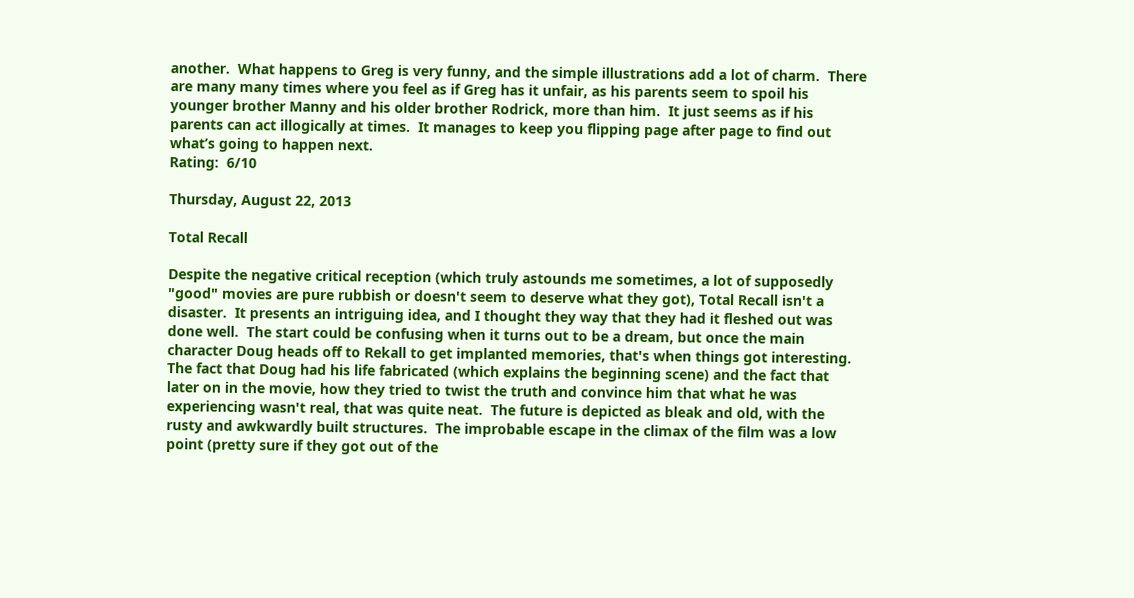another.  What happens to Greg is very funny, and the simple illustrations add a lot of charm.  There are many many times where you feel as if Greg has it unfair, as his parents seem to spoil his younger brother Manny and his older brother Rodrick, more than him.  It just seems as if his parents can act illogically at times.  It manages to keep you flipping page after page to find out what’s going to happen next.
Rating:  6/10

Thursday, August 22, 2013

Total Recall

Despite the negative critical reception (which truly astounds me sometimes, a lot of supposedly "good" movies are pure rubbish or doesn't seem to deserve what they got), Total Recall isn't a disaster.  It presents an intriguing idea, and I thought they way that they had it fleshed out was done well.  The start could be confusing when it turns out to be a dream, but once the main character Doug heads off to Rekall to get implanted memories, that's when things got interesting.  The fact that Doug had his life fabricated (which explains the beginning scene) and the fact that later on in the movie, how they tried to twist the truth and convince him that what he was experiencing wasn't real, that was quite neat.  The future is depicted as bleak and old, with the rusty and awkwardly built structures.  The improbable escape in the climax of the film was a low point (pretty sure if they got out of the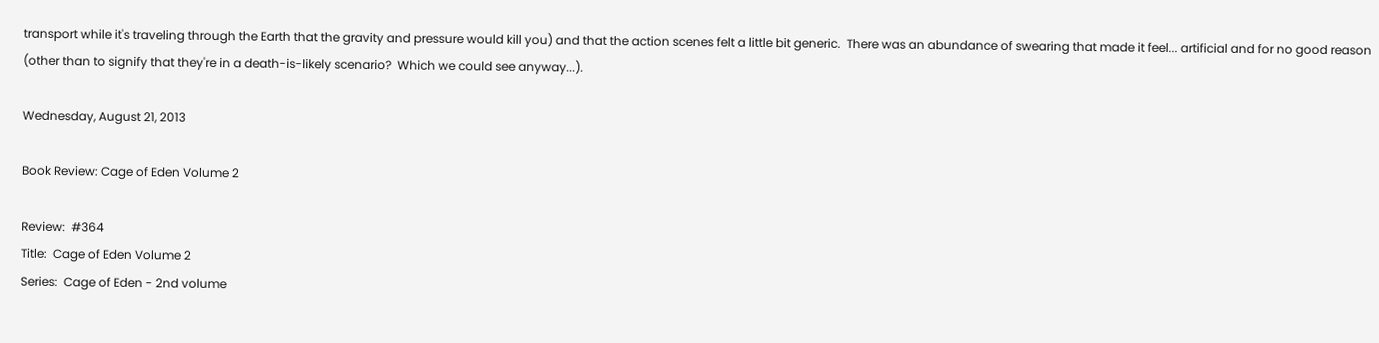transport while it's traveling through the Earth that the gravity and pressure would kill you) and that the action scenes felt a little bit generic.  There was an abundance of swearing that made it feel... artificial and for no good reason (other than to signify that they're in a death-is-likely scenario?  Which we could see anyway...).

Wednesday, August 21, 2013

Book Review: Cage of Eden Volume 2

Review:  #364
Title:  Cage of Eden Volume 2
Series:  Cage of Eden - 2nd volume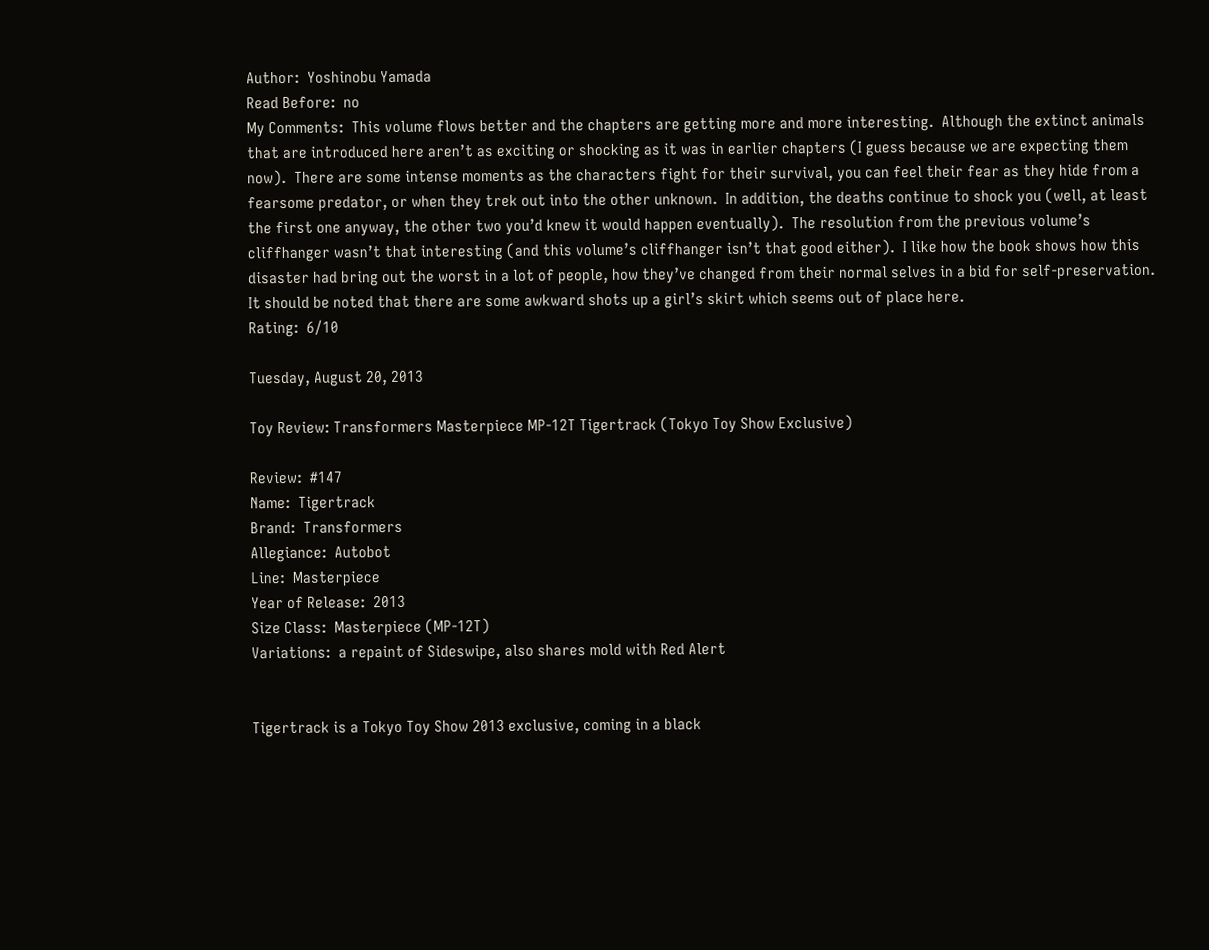Author:  Yoshinobu Yamada
Read Before:  no
My Comments:  This volume flows better and the chapters are getting more and more interesting.  Although the extinct animals that are introduced here aren’t as exciting or shocking as it was in earlier chapters (I guess because we are expecting them now).  There are some intense moments as the characters fight for their survival, you can feel their fear as they hide from a fearsome predator, or when they trek out into the other unknown.  In addition, the deaths continue to shock you (well, at least the first one anyway, the other two you’d knew it would happen eventually).  The resolution from the previous volume’s cliffhanger wasn’t that interesting (and this volume’s cliffhanger isn’t that good either).  I like how the book shows how this disaster had bring out the worst in a lot of people, how they’ve changed from their normal selves in a bid for self-preservation.  It should be noted that there are some awkward shots up a girl’s skirt which seems out of place here.
Rating:  6/10

Tuesday, August 20, 2013

Toy Review: Transformers Masterpiece MP-12T Tigertrack (Tokyo Toy Show Exclusive)

Review:  #147
Name:  Tigertrack
Brand:  Transformers
Allegiance:  Autobot
Line:  Masterpiece
Year of Release:  2013
Size Class:  Masterpiece (MP-12T)
Variations:  a repaint of Sideswipe, also shares mold with Red Alert


Tigertrack is a Tokyo Toy Show 2013 exclusive, coming in a black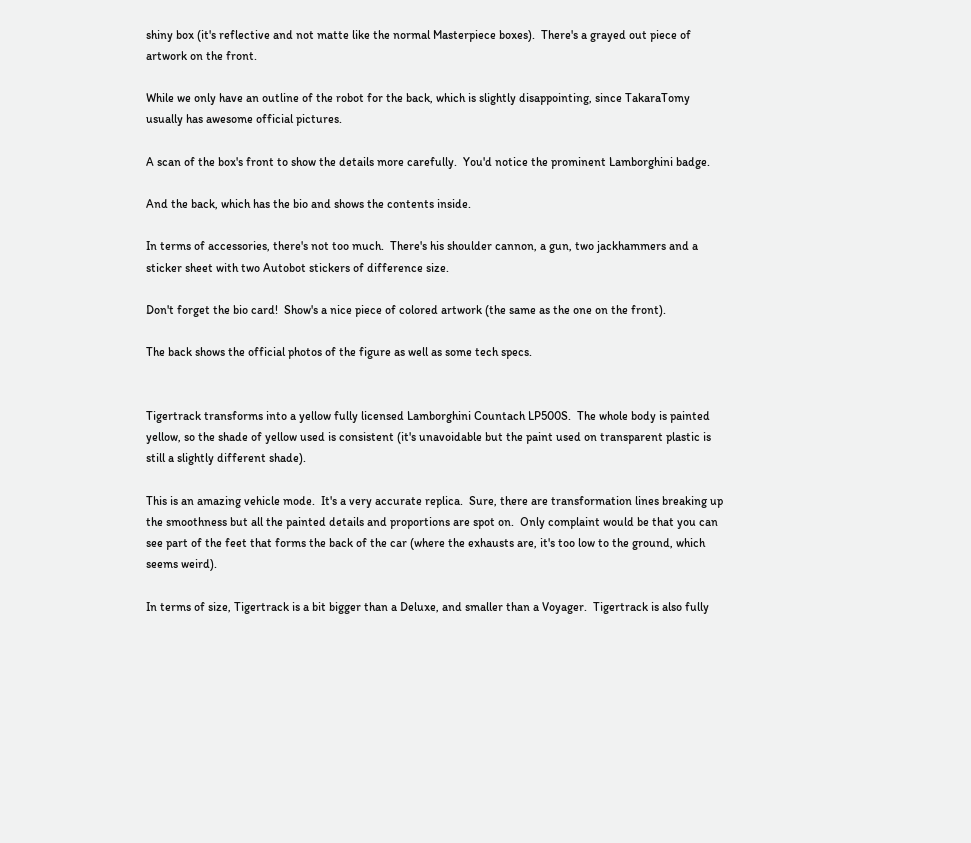shiny box (it's reflective and not matte like the normal Masterpiece boxes).  There's a grayed out piece of artwork on the front.

While we only have an outline of the robot for the back, which is slightly disappointing, since TakaraTomy usually has awesome official pictures.

A scan of the box's front to show the details more carefully.  You'd notice the prominent Lamborghini badge.

And the back, which has the bio and shows the contents inside.

In terms of accessories, there's not too much.  There's his shoulder cannon, a gun, two jackhammers and a sticker sheet with two Autobot stickers of difference size.

Don't forget the bio card!  Show's a nice piece of colored artwork (the same as the one on the front).

The back shows the official photos of the figure as well as some tech specs.


Tigertrack transforms into a yellow fully licensed Lamborghini Countach LP500S.  The whole body is painted yellow, so the shade of yellow used is consistent (it's unavoidable but the paint used on transparent plastic is still a slightly different shade).

This is an amazing vehicle mode.  It's a very accurate replica.  Sure, there are transformation lines breaking up the smoothness but all the painted details and proportions are spot on.  Only complaint would be that you can see part of the feet that forms the back of the car (where the exhausts are, it's too low to the ground, which seems weird).

In terms of size, Tigertrack is a bit bigger than a Deluxe, and smaller than a Voyager.  Tigertrack is also fully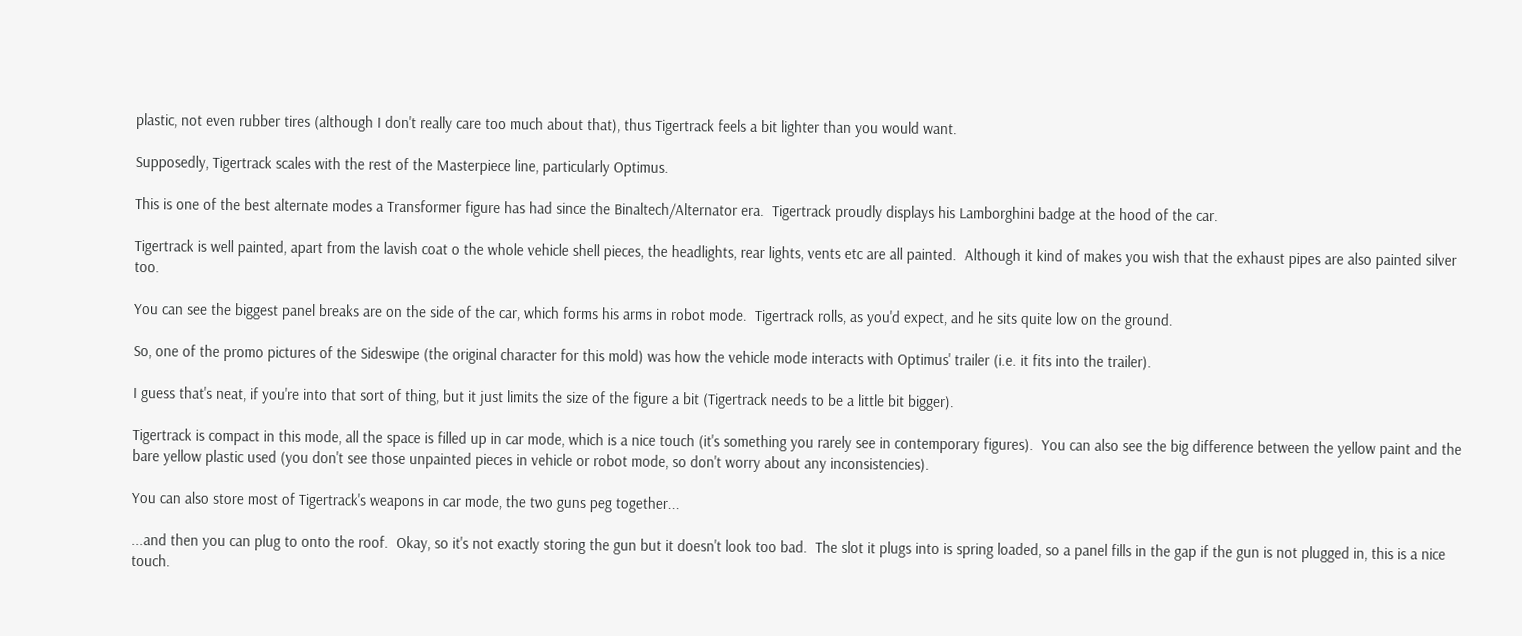plastic, not even rubber tires (although I don't really care too much about that), thus Tigertrack feels a bit lighter than you would want.

Supposedly, Tigertrack scales with the rest of the Masterpiece line, particularly Optimus.

This is one of the best alternate modes a Transformer figure has had since the Binaltech/Alternator era.  Tigertrack proudly displays his Lamborghini badge at the hood of the car.

Tigertrack is well painted, apart from the lavish coat o the whole vehicle shell pieces, the headlights, rear lights, vents etc are all painted.  Although it kind of makes you wish that the exhaust pipes are also painted silver too.

You can see the biggest panel breaks are on the side of the car, which forms his arms in robot mode.  Tigertrack rolls, as you'd expect, and he sits quite low on the ground.

So, one of the promo pictures of the Sideswipe (the original character for this mold) was how the vehicle mode interacts with Optimus' trailer (i.e. it fits into the trailer).

I guess that's neat, if you're into that sort of thing, but it just limits the size of the figure a bit (Tigertrack needs to be a little bit bigger).

Tigertrack is compact in this mode, all the space is filled up in car mode, which is a nice touch (it's something you rarely see in contemporary figures).  You can also see the big difference between the yellow paint and the bare yellow plastic used (you don't see those unpainted pieces in vehicle or robot mode, so don't worry about any inconsistencies).

You can also store most of Tigertrack's weapons in car mode, the two guns peg together...

...and then you can plug to onto the roof.  Okay, so it's not exactly storing the gun but it doesn't look too bad.  The slot it plugs into is spring loaded, so a panel fills in the gap if the gun is not plugged in, this is a nice touch.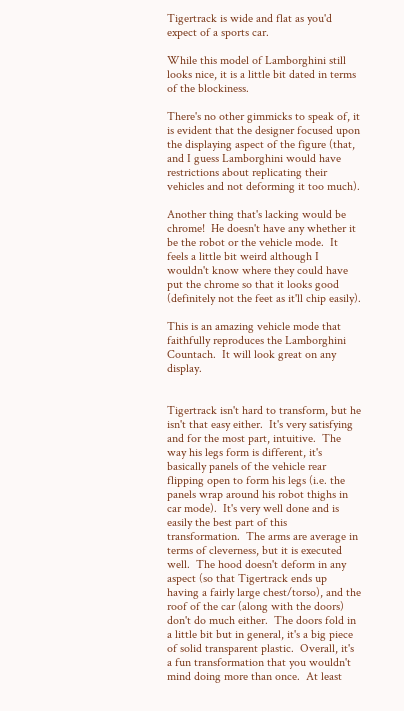Tigertrack is wide and flat as you'd expect of a sports car.

While this model of Lamborghini still looks nice, it is a little bit dated in terms of the blockiness.

There's no other gimmicks to speak of, it is evident that the designer focused upon the displaying aspect of the figure (that, and I guess Lamborghini would have restrictions about replicating their vehicles and not deforming it too much).

Another thing that's lacking would be chrome!  He doesn't have any whether it be the robot or the vehicle mode.  It feels a little bit weird although I wouldn't know where they could have put the chrome so that it looks good (definitely not the feet as it'll chip easily).

This is an amazing vehicle mode that faithfully reproduces the Lamborghini Countach.  It will look great on any display.


Tigertrack isn't hard to transform, but he isn't that easy either.  It's very satisfying and for the most part, intuitive.  The way his legs form is different, it's basically panels of the vehicle rear flipping open to form his legs (i.e. the panels wrap around his robot thighs in car mode).  It's very well done and is easily the best part of this transformation.  The arms are average in terms of cleverness, but it is executed well.  The hood doesn't deform in any aspect (so that Tigertrack ends up having a fairly large chest/torso), and the roof of the car (along with the doors) don't do much either.  The doors fold in a little bit but in general, it's a big piece of solid transparent plastic.  Overall, it's a fun transformation that you wouldn't mind doing more than once.  At least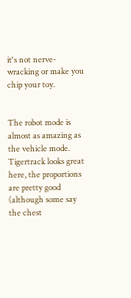it's not nerve-wracking or make you chip your toy.


The robot mode is almost as amazing as the vehicle mode.  Tigertrack looks great here, the proportions are pretty good (although some say the chest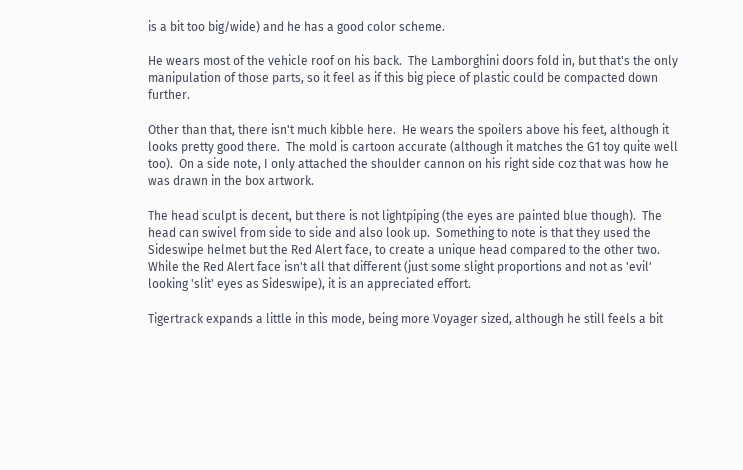is a bit too big/wide) and he has a good color scheme.

He wears most of the vehicle roof on his back.  The Lamborghini doors fold in, but that's the only manipulation of those parts, so it feel as if this big piece of plastic could be compacted down further.

Other than that, there isn't much kibble here.  He wears the spoilers above his feet, although it looks pretty good there.  The mold is cartoon accurate (although it matches the G1 toy quite well too).  On a side note, I only attached the shoulder cannon on his right side coz that was how he was drawn in the box artwork.

The head sculpt is decent, but there is not lightpiping (the eyes are painted blue though).  The head can swivel from side to side and also look up.  Something to note is that they used the Sideswipe helmet but the Red Alert face, to create a unique head compared to the other two.  While the Red Alert face isn't all that different (just some slight proportions and not as 'evil' looking 'slit' eyes as Sideswipe), it is an appreciated effort.

Tigertrack expands a little in this mode, being more Voyager sized, although he still feels a bit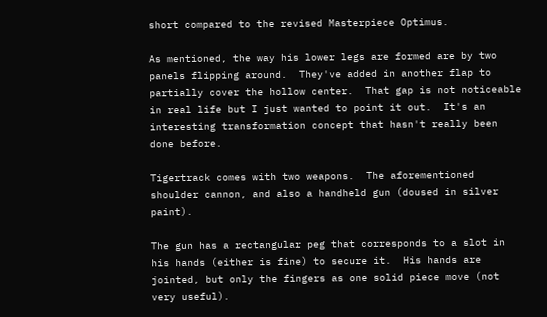short compared to the revised Masterpiece Optimus.

As mentioned, the way his lower legs are formed are by two panels flipping around.  They've added in another flap to partially cover the hollow center.  That gap is not noticeable in real life but I just wanted to point it out.  It's an interesting transformation concept that hasn't really been done before.

Tigertrack comes with two weapons.  The aforementioned shoulder cannon, and also a handheld gun (doused in silver paint).

The gun has a rectangular peg that corresponds to a slot in his hands (either is fine) to secure it.  His hands are jointed, but only the fingers as one solid piece move (not very useful).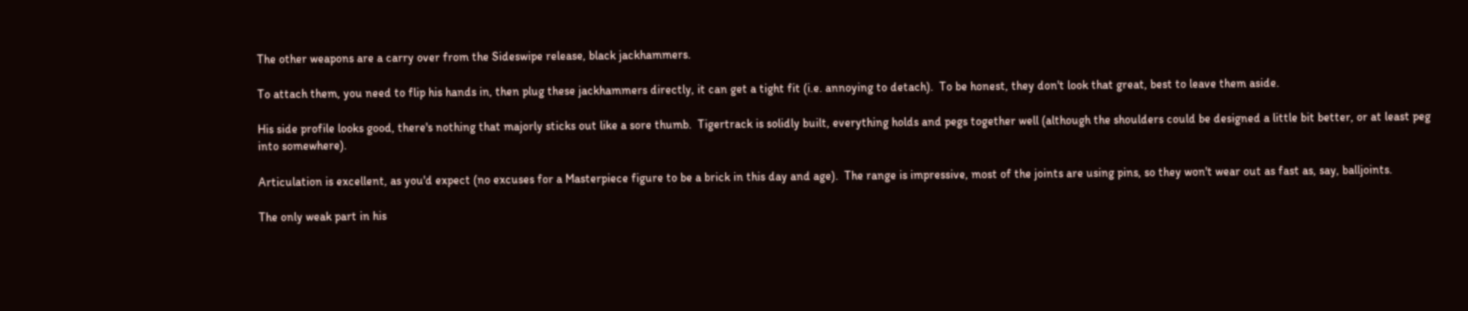The other weapons are a carry over from the Sideswipe release, black jackhammers.

To attach them, you need to flip his hands in, then plug these jackhammers directly, it can get a tight fit (i.e. annoying to detach).  To be honest, they don't look that great, best to leave them aside.

His side profile looks good, there's nothing that majorly sticks out like a sore thumb.  Tigertrack is solidly built, everything holds and pegs together well (although the shoulders could be designed a little bit better, or at least peg into somewhere).

Articulation is excellent, as you'd expect (no excuses for a Masterpiece figure to be a brick in this day and age).  The range is impressive, most of the joints are using pins, so they won't wear out as fast as, say, balljoints.

The only weak part in his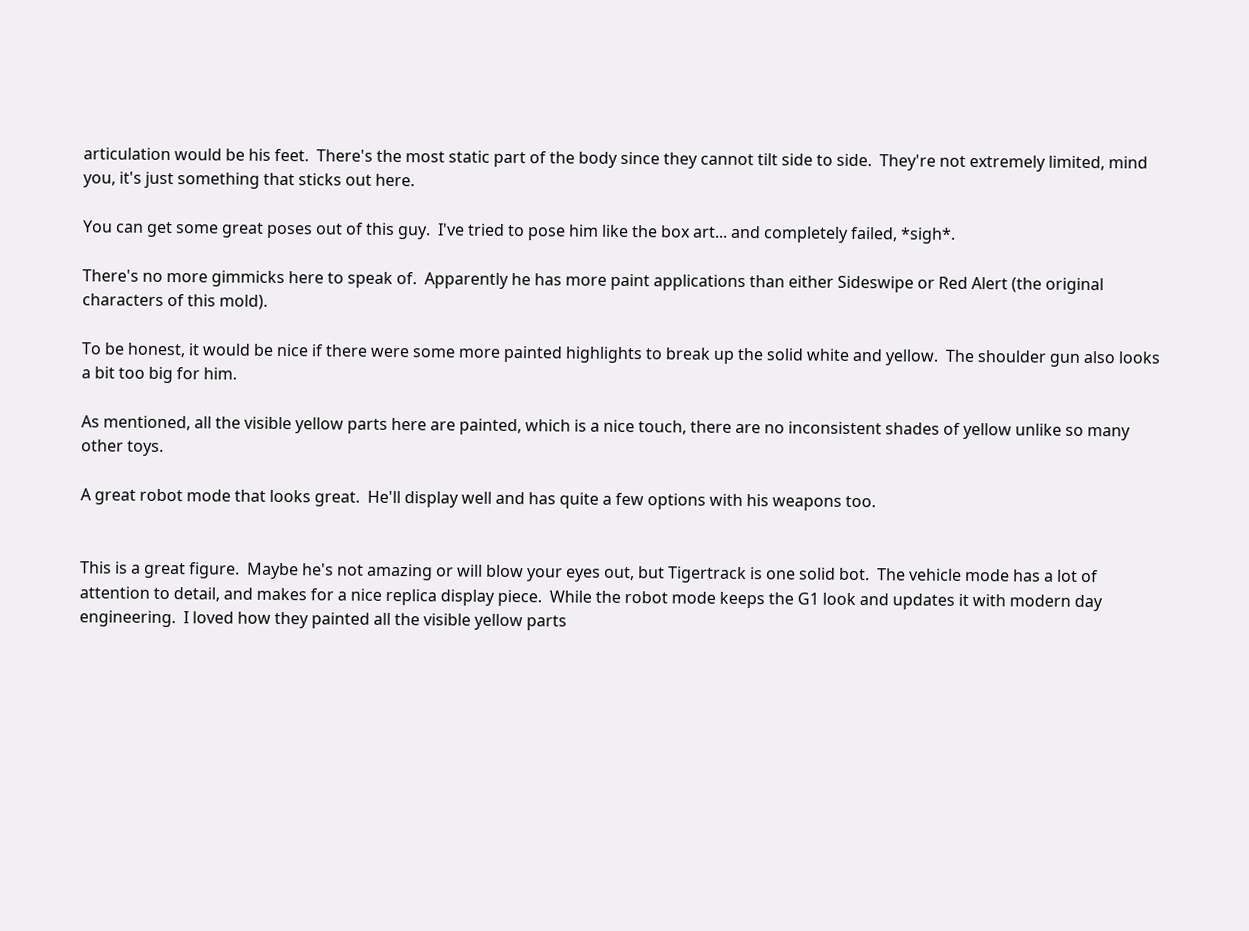articulation would be his feet.  There's the most static part of the body since they cannot tilt side to side.  They're not extremely limited, mind you, it's just something that sticks out here.

You can get some great poses out of this guy.  I've tried to pose him like the box art... and completely failed, *sigh*.

There's no more gimmicks here to speak of.  Apparently he has more paint applications than either Sideswipe or Red Alert (the original characters of this mold).

To be honest, it would be nice if there were some more painted highlights to break up the solid white and yellow.  The shoulder gun also looks a bit too big for him.

As mentioned, all the visible yellow parts here are painted, which is a nice touch, there are no inconsistent shades of yellow unlike so many other toys.

A great robot mode that looks great.  He'll display well and has quite a few options with his weapons too.


This is a great figure.  Maybe he's not amazing or will blow your eyes out, but Tigertrack is one solid bot.  The vehicle mode has a lot of attention to detail, and makes for a nice replica display piece.  While the robot mode keeps the G1 look and updates it with modern day engineering.  I loved how they painted all the visible yellow parts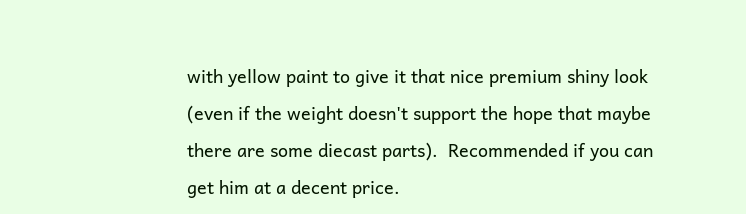with yellow paint to give it that nice premium shiny look (even if the weight doesn't support the hope that maybe there are some diecast parts).  Recommended if you can get him at a decent price.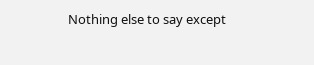Nothing else to say except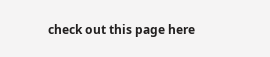check out this page here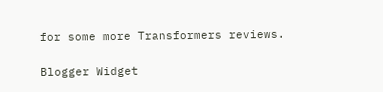for some more Transformers reviews.

Blogger Widget